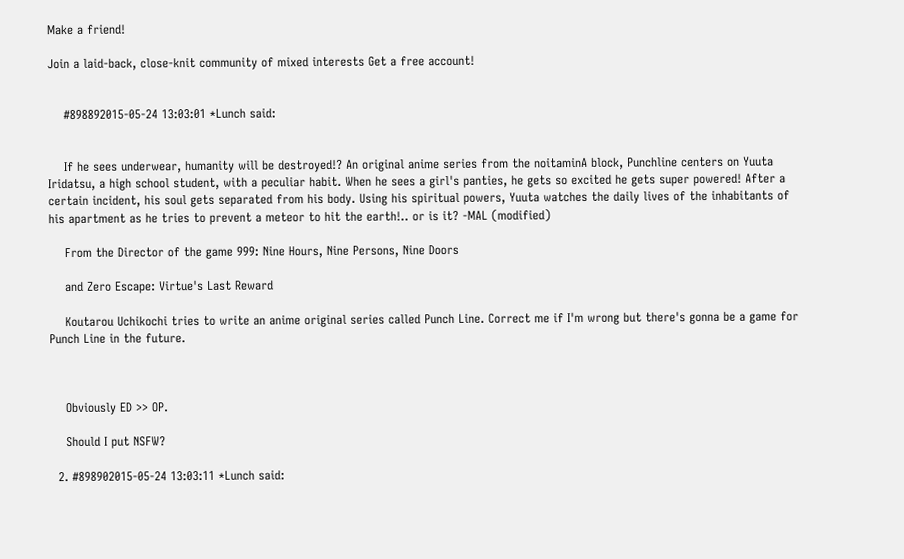Make a friend!

Join a laid-back, close-knit community of mixed interests Get a free account!


    #898892015-05-24 13:03:01 *Lunch said:


    If he sees underwear, humanity will be destroyed!? An original anime series from the noitaminA block, Punchline centers on Yuuta Iridatsu, a high school student, with a peculiar habit. When he sees a girl's panties, he gets so excited he gets super powered! After a certain incident, his soul gets separated from his body. Using his spiritual powers, Yuuta watches the daily lives of the inhabitants of his apartment as he tries to prevent a meteor to hit the earth!.. or is it? -MAL (modified)

    From the Director of the game 999: Nine Hours, Nine Persons, Nine Doors

    and Zero Escape: Virtue's Last Reward

    Koutarou Uchikochi tries to write an anime original series called Punch Line. Correct me if I'm wrong but there's gonna be a game for Punch Line in the future.



    Obviously ED >> OP.

    Should I put NSFW?

  2. #898902015-05-24 13:03:11 *Lunch said: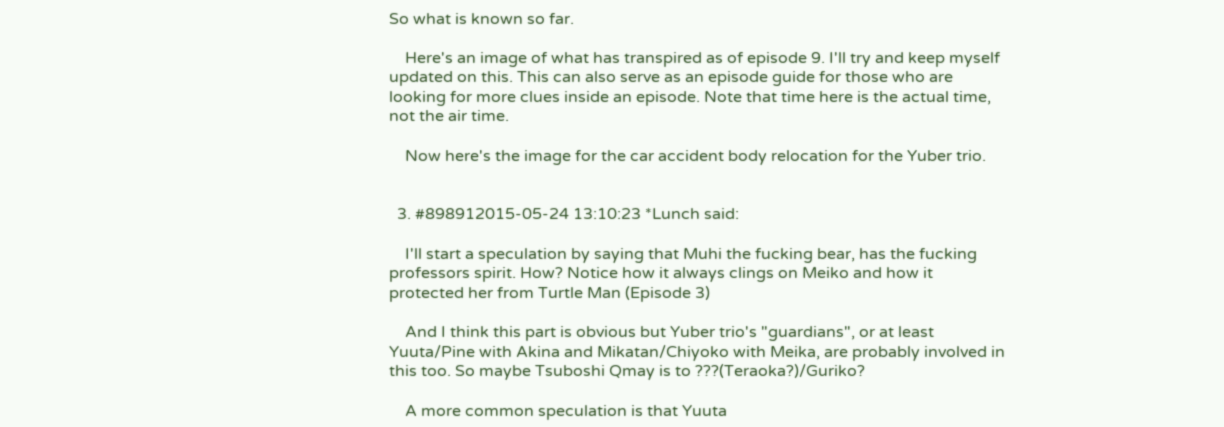So what is known so far.

    Here's an image of what has transpired as of episode 9. I'll try and keep myself updated on this. This can also serve as an episode guide for those who are looking for more clues inside an episode. Note that time here is the actual time, not the air time.

    Now here's the image for the car accident body relocation for the Yuber trio.


  3. #898912015-05-24 13:10:23 *Lunch said:

    I'll start a speculation by saying that Muhi the fucking bear, has the fucking professors spirit. How? Notice how it always clings on Meiko and how it protected her from Turtle Man (Episode 3)

    And I think this part is obvious but Yuber trio's "guardians", or at least Yuuta/Pine with Akina and Mikatan/Chiyoko with Meika, are probably involved in this too. So maybe Tsuboshi Qmay is to ???(Teraoka?)/Guriko?

    A more common speculation is that Yuuta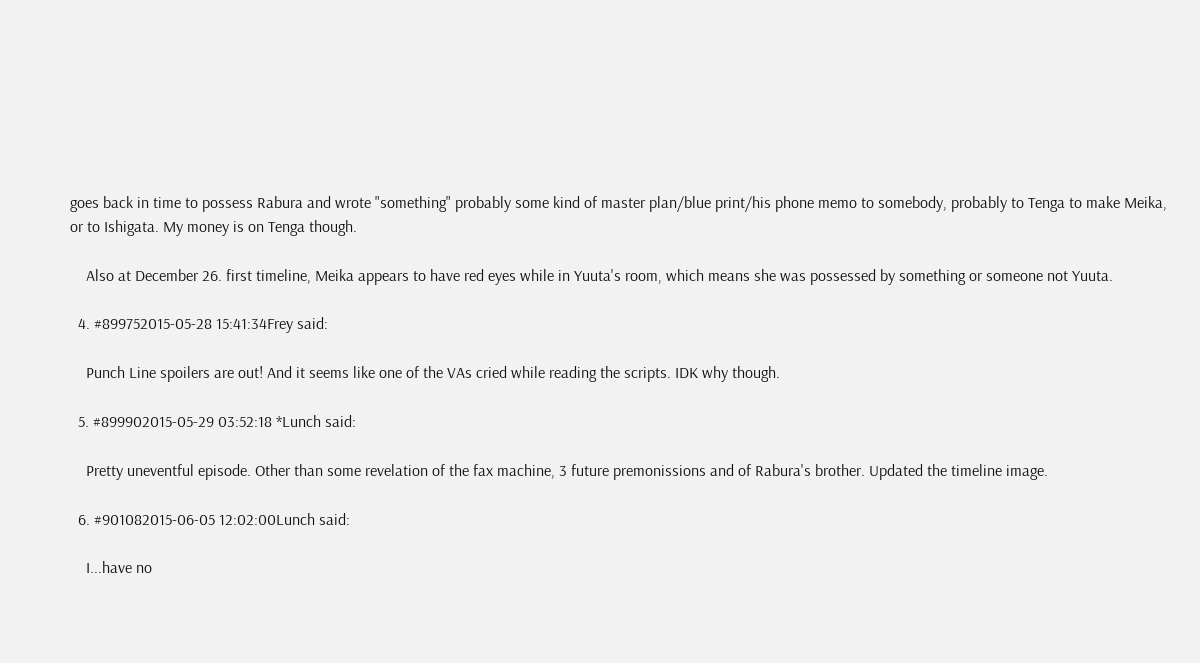goes back in time to possess Rabura and wrote "something" probably some kind of master plan/blue print/his phone memo to somebody, probably to Tenga to make Meika, or to Ishigata. My money is on Tenga though.

    Also at December 26. first timeline, Meika appears to have red eyes while in Yuuta's room, which means she was possessed by something or someone not Yuuta.

  4. #899752015-05-28 15:41:34Frey said:

    Punch Line spoilers are out! And it seems like one of the VAs cried while reading the scripts. IDK why though.

  5. #899902015-05-29 03:52:18 *Lunch said:

    Pretty uneventful episode. Other than some revelation of the fax machine, 3 future premonissions and of Rabura's brother. Updated the timeline image.

  6. #901082015-06-05 12:02:00Lunch said:

    I...have no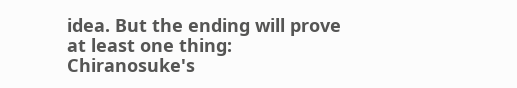idea. But the ending will prove at least one thing: Chiranosuke's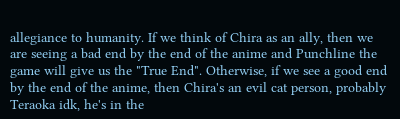allegiance to humanity. If we think of Chira as an ally, then we are seeing a bad end by the end of the anime and Punchline the game will give us the "True End". Otherwise, if we see a good end by the end of the anime, then Chira's an evil cat person, probably Teraoka idk, he's in the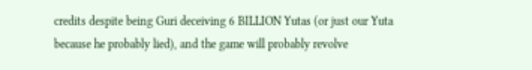credits despite being Guri deceiving 6 BILLION Yutas (or just our Yuta because he probably lied), and the game will probably revolve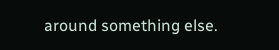around something else.